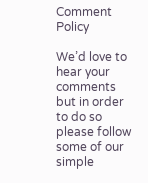Comment Policy

We’d love to hear your comments but in order to do so please follow some of our simple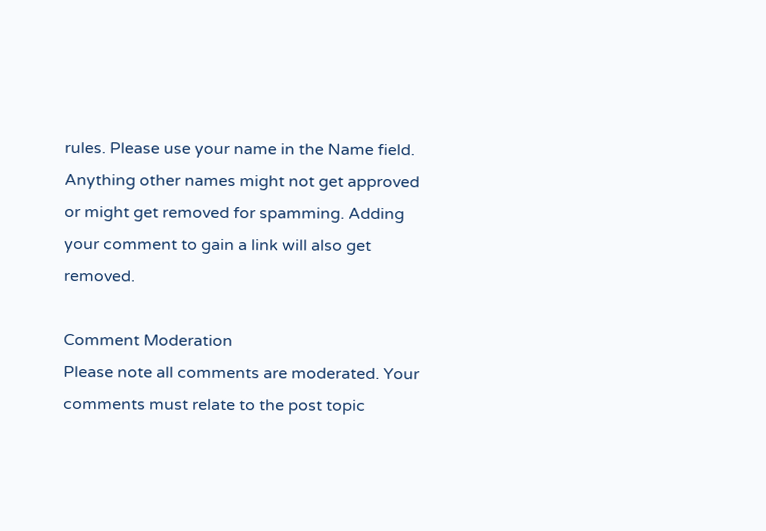rules. Please use your name in the Name field. Anything other names might not get approved or might get removed for spamming. Adding your comment to gain a link will also get removed.

Comment Moderation
Please note all comments are moderated. Your comments must relate to the post topic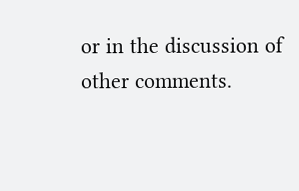or in the discussion of other comments.